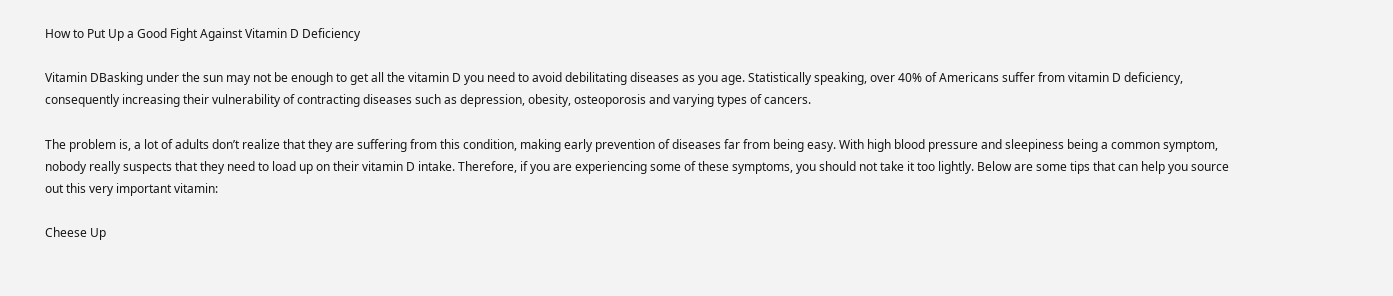How to Put Up a Good Fight Against Vitamin D Deficiency

Vitamin DBasking under the sun may not be enough to get all the vitamin D you need to avoid debilitating diseases as you age. Statistically speaking, over 40% of Americans suffer from vitamin D deficiency, consequently increasing their vulnerability of contracting diseases such as depression, obesity, osteoporosis and varying types of cancers.

The problem is, a lot of adults don’t realize that they are suffering from this condition, making early prevention of diseases far from being easy. With high blood pressure and sleepiness being a common symptom, nobody really suspects that they need to load up on their vitamin D intake. Therefore, if you are experiencing some of these symptoms, you should not take it too lightly. Below are some tips that can help you source out this very important vitamin:

Cheese Up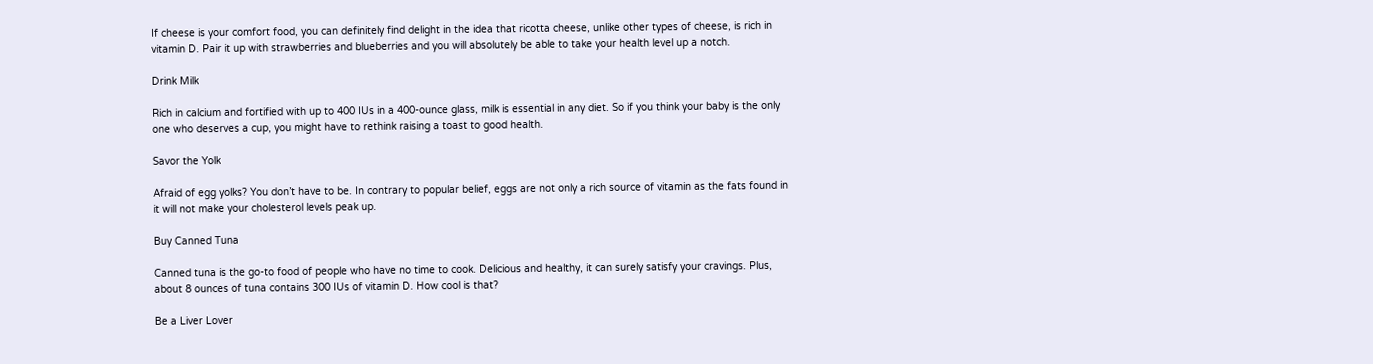If cheese is your comfort food, you can definitely find delight in the idea that ricotta cheese, unlike other types of cheese, is rich in vitamin D. Pair it up with strawberries and blueberries and you will absolutely be able to take your health level up a notch.

Drink Milk

Rich in calcium and fortified with up to 400 IUs in a 400-ounce glass, milk is essential in any diet. So if you think your baby is the only one who deserves a cup, you might have to rethink raising a toast to good health.

Savor the Yolk

Afraid of egg yolks? You don’t have to be. In contrary to popular belief, eggs are not only a rich source of vitamin as the fats found in it will not make your cholesterol levels peak up.

Buy Canned Tuna

Canned tuna is the go-to food of people who have no time to cook. Delicious and healthy, it can surely satisfy your cravings. Plus, about 8 ounces of tuna contains 300 IUs of vitamin D. How cool is that?

Be a Liver Lover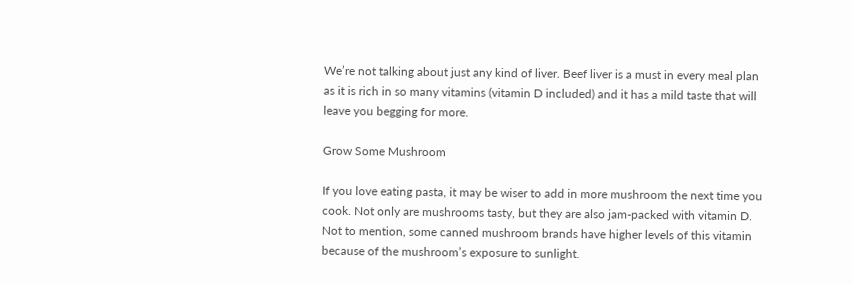We’re not talking about just any kind of liver. Beef liver is a must in every meal plan as it is rich in so many vitamins (vitamin D included) and it has a mild taste that will leave you begging for more.

Grow Some Mushroom

If you love eating pasta, it may be wiser to add in more mushroom the next time you cook. Not only are mushrooms tasty, but they are also jam-packed with vitamin D. Not to mention, some canned mushroom brands have higher levels of this vitamin because of the mushroom’s exposure to sunlight.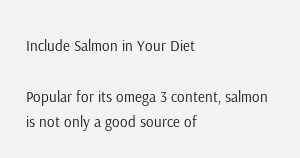Include Salmon in Your Diet

Popular for its omega 3 content, salmon is not only a good source of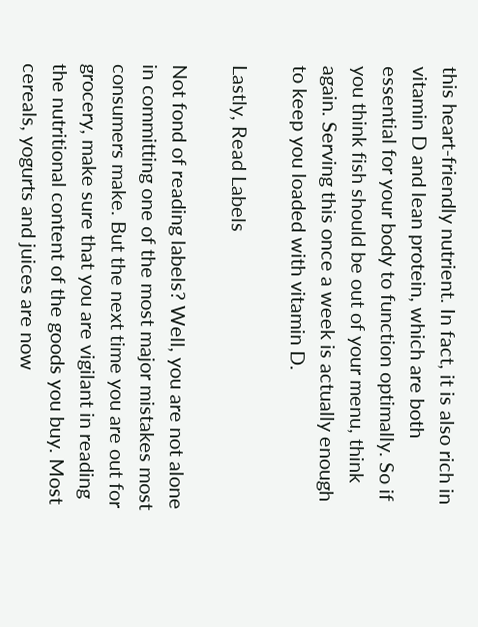this heart-friendly nutrient. In fact, it is also rich in vitamin D and lean protein, which are both essential for your body to function optimally. So if you think fish should be out of your menu, think again. Serving this once a week is actually enough to keep you loaded with vitamin D.

Lastly, Read Labels

Not fond of reading labels? Well, you are not alone in committing one of the most major mistakes most consumers make. But the next time you are out for grocery, make sure that you are vigilant in reading the nutritional content of the goods you buy. Most cereals, yogurts and juices are now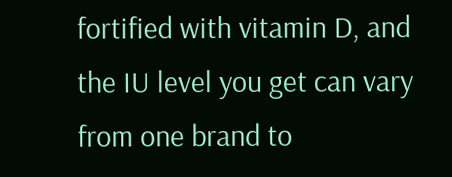fortified with vitamin D, and the IU level you get can vary from one brand to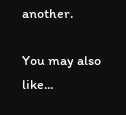another.

You may also like...